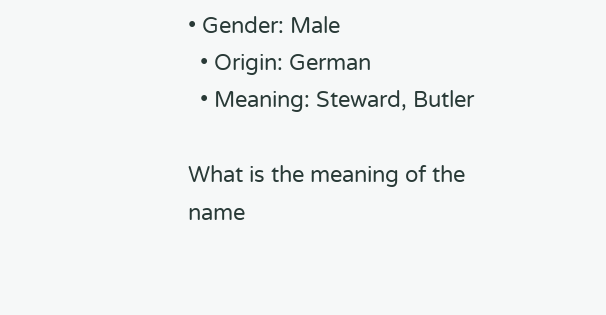• Gender: Male
  • Origin: German
  • Meaning: Steward, Butler

What is the meaning of the name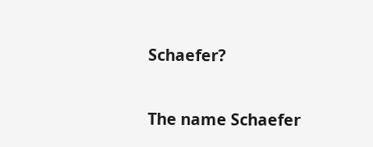Schaefer?

The name Schaefer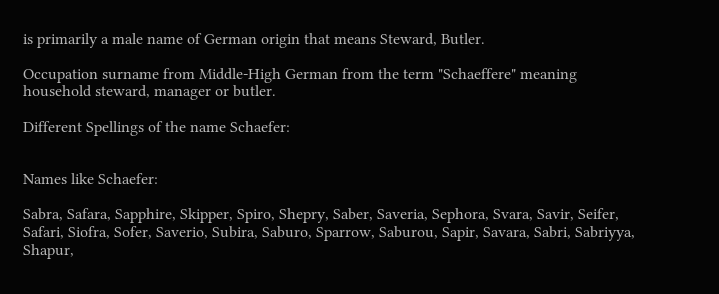is primarily a male name of German origin that means Steward, Butler.

Occupation surname from Middle-High German from the term "Schaeffere" meaning household steward, manager or butler.

Different Spellings of the name Schaefer:


Names like Schaefer:

Sabra, Safara, Sapphire, Skipper, Spiro, Shepry, Saber, Saveria, Sephora, Svara, Savir, Seifer, Safari, Siofra, Sofer, Saverio, Subira, Saburo, Sparrow, Saburou, Sapir, Savara, Sabri, Sabriyya, Shapur,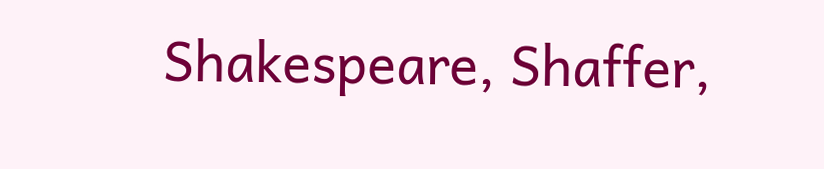Shakespeare, Shaffer,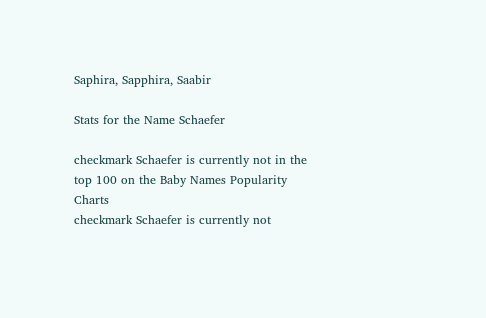Saphira, Sapphira, Saabir

Stats for the Name Schaefer

checkmark Schaefer is currently not in the top 100 on the Baby Names Popularity Charts
checkmark Schaefer is currently not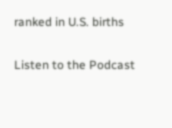ranked in U.S. births

Listen to the Podcast